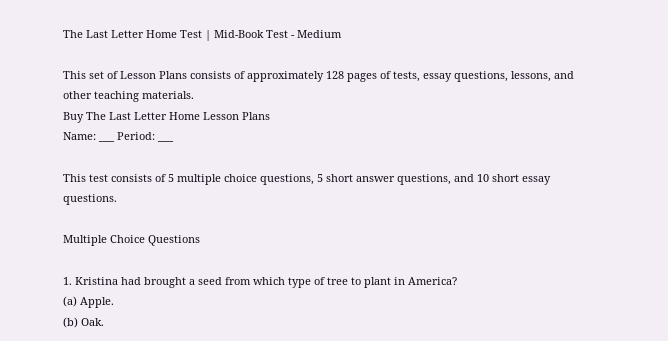The Last Letter Home Test | Mid-Book Test - Medium

This set of Lesson Plans consists of approximately 128 pages of tests, essay questions, lessons, and other teaching materials.
Buy The Last Letter Home Lesson Plans
Name: ___ Period: ___

This test consists of 5 multiple choice questions, 5 short answer questions, and 10 short essay questions.

Multiple Choice Questions

1. Kristina had brought a seed from which type of tree to plant in America?
(a) Apple.
(b) Oak.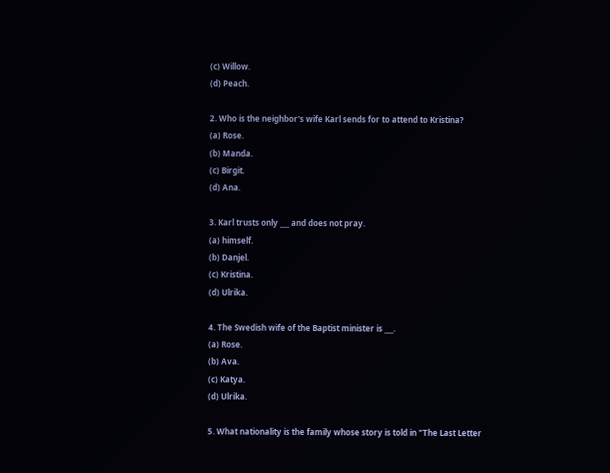(c) Willow.
(d) Peach.

2. Who is the neighbor's wife Karl sends for to attend to Kristina?
(a) Rose.
(b) Manda.
(c) Birgit.
(d) Ana.

3. Karl trusts only ___ and does not pray.
(a) himself.
(b) Danjel.
(c) Kristina.
(d) Ulrika.

4. The Swedish wife of the Baptist minister is ___.
(a) Rose.
(b) Ava.
(c) Katya.
(d) Ulrika.

5. What nationality is the family whose story is told in "The Last Letter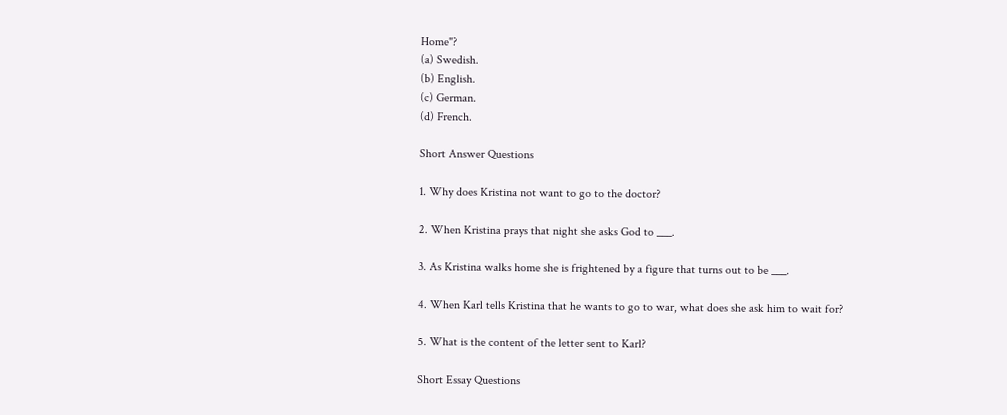Home"?
(a) Swedish.
(b) English.
(c) German.
(d) French.

Short Answer Questions

1. Why does Kristina not want to go to the doctor?

2. When Kristina prays that night she asks God to ___.

3. As Kristina walks home she is frightened by a figure that turns out to be ___.

4. When Karl tells Kristina that he wants to go to war, what does she ask him to wait for?

5. What is the content of the letter sent to Karl?

Short Essay Questions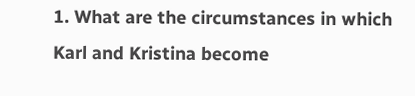1. What are the circumstances in which Karl and Kristina become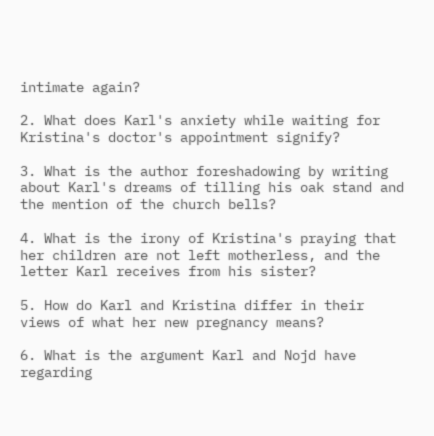intimate again?

2. What does Karl's anxiety while waiting for Kristina's doctor's appointment signify?

3. What is the author foreshadowing by writing about Karl's dreams of tilling his oak stand and the mention of the church bells?

4. What is the irony of Kristina's praying that her children are not left motherless, and the letter Karl receives from his sister?

5. How do Karl and Kristina differ in their views of what her new pregnancy means?

6. What is the argument Karl and Nojd have regarding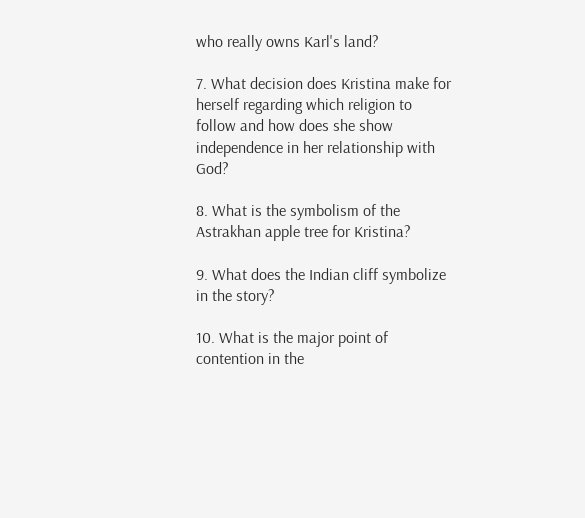who really owns Karl's land?

7. What decision does Kristina make for herself regarding which religion to follow and how does she show independence in her relationship with God?

8. What is the symbolism of the Astrakhan apple tree for Kristina?

9. What does the Indian cliff symbolize in the story?

10. What is the major point of contention in the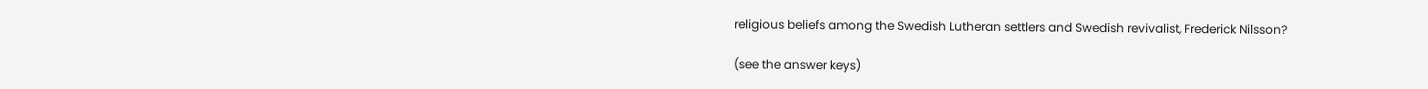religious beliefs among the Swedish Lutheran settlers and Swedish revivalist, Frederick Nilsson?

(see the answer keys)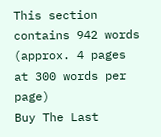This section contains 942 words
(approx. 4 pages at 300 words per page)
Buy The Last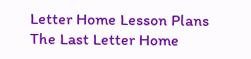Letter Home Lesson Plans
The Last Letter Home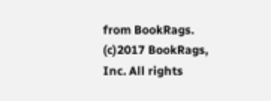from BookRags. (c)2017 BookRags, Inc. All rights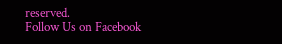reserved.
Follow Us on Facebook